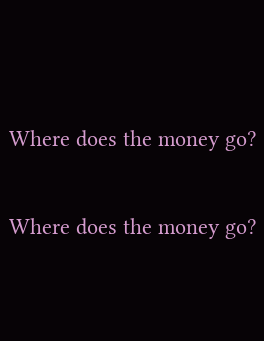Where does the money go?

Where does the money go?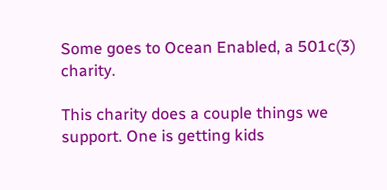Some goes to Ocean Enabled, a 501c(3) charity.

This charity does a couple things we support. One is getting kids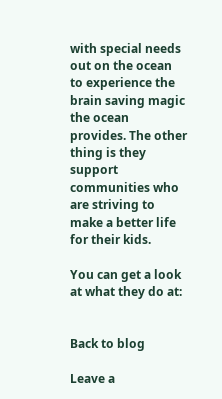with special needs out on the ocean to experience the brain saving magic the ocean provides. The other thing is they support communities who are striving to make a better life for their kids.

You can get a look at what they do at:


Back to blog

Leave a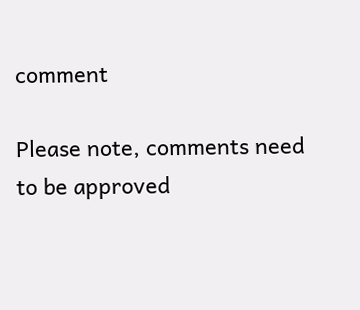comment

Please note, comments need to be approved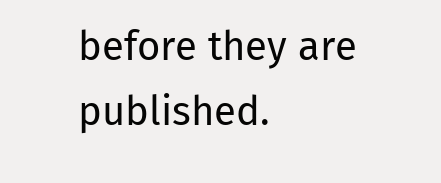before they are published.